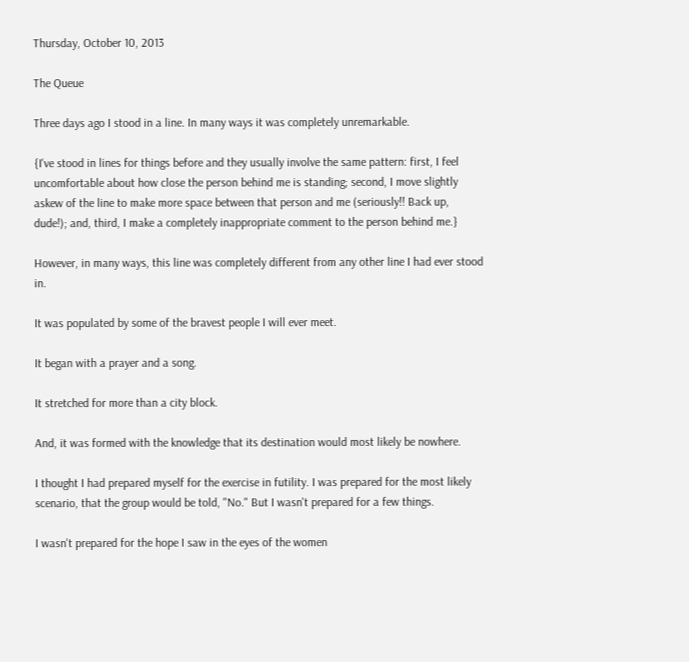Thursday, October 10, 2013

The Queue

Three days ago I stood in a line. In many ways it was completely unremarkable.

{I've stood in lines for things before and they usually involve the same pattern: first, I feel uncomfortable about how close the person behind me is standing; second, I move slightly askew of the line to make more space between that person and me (seriously!! Back up, dude!); and, third, I make a completely inappropriate comment to the person behind me.}

However, in many ways, this line was completely different from any other line I had ever stood in.

It was populated by some of the bravest people I will ever meet.

It began with a prayer and a song.

It stretched for more than a city block.

And, it was formed with the knowledge that its destination would most likely be nowhere.

I thought I had prepared myself for the exercise in futility. I was prepared for the most likely scenario, that the group would be told, "No." But I wasn't prepared for a few things.

I wasn't prepared for the hope I saw in the eyes of the women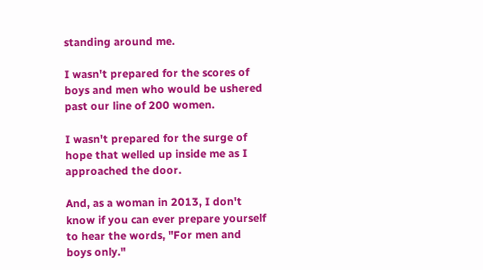standing around me.

I wasn't prepared for the scores of boys and men who would be ushered past our line of 200 women.

I wasn't prepared for the surge of hope that welled up inside me as I approached the door.

And, as a woman in 2013, I don't know if you can ever prepare yourself to hear the words, "For men and boys only."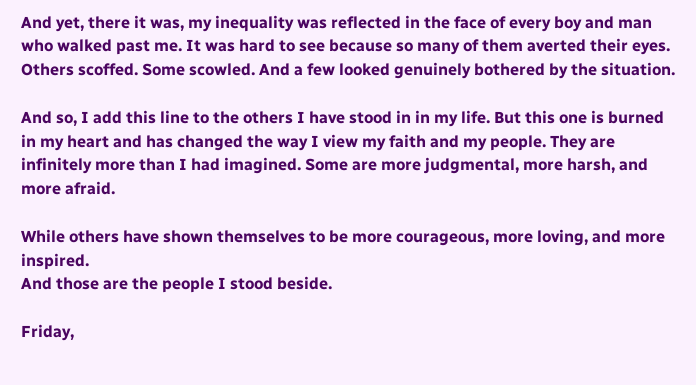And yet, there it was, my inequality was reflected in the face of every boy and man who walked past me. It was hard to see because so many of them averted their eyes. Others scoffed. Some scowled. And a few looked genuinely bothered by the situation.

And so, I add this line to the others I have stood in in my life. But this one is burned in my heart and has changed the way I view my faith and my people. They are infinitely more than I had imagined. Some are more judgmental, more harsh, and more afraid.

While others have shown themselves to be more courageous, more loving, and more inspired.
And those are the people I stood beside.

Friday,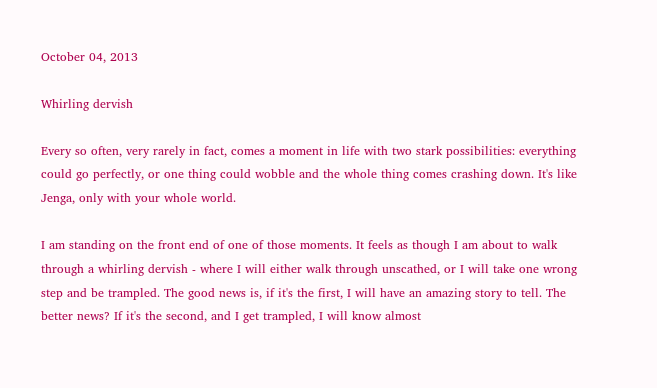October 04, 2013

Whirling dervish

Every so often, very rarely in fact, comes a moment in life with two stark possibilities: everything could go perfectly, or one thing could wobble and the whole thing comes crashing down. It's like Jenga, only with your whole world.

I am standing on the front end of one of those moments. It feels as though I am about to walk through a whirling dervish - where I will either walk through unscathed, or I will take one wrong step and be trampled. The good news is, if it's the first, I will have an amazing story to tell. The better news? If it's the second, and I get trampled, I will know almost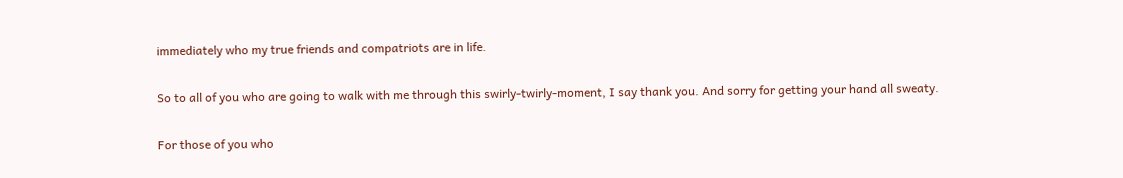immediately who my true friends and compatriots are in life.

So to all of you who are going to walk with me through this swirly-twirly-moment, I say thank you. And sorry for getting your hand all sweaty.

For those of you who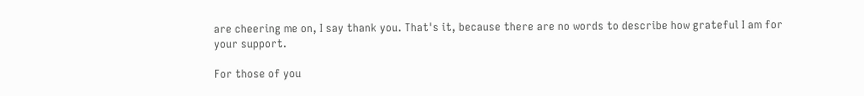are cheering me on, I say thank you. That's it, because there are no words to describe how grateful I am for your support.

For those of you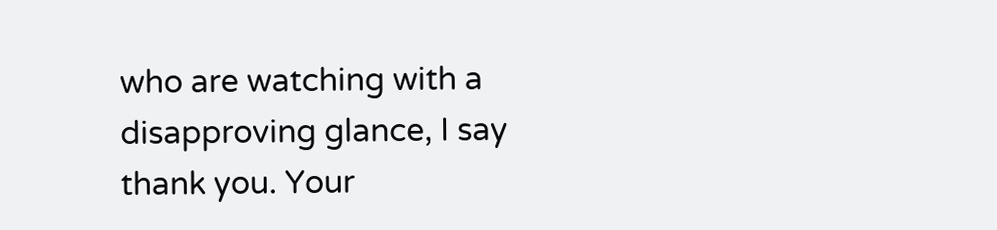who are watching with a disapproving glance, I say thank you. Your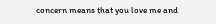concern means that you love me and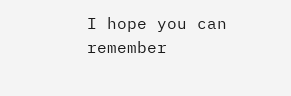I hope you can remember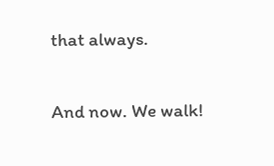that always.

And now. We walk!